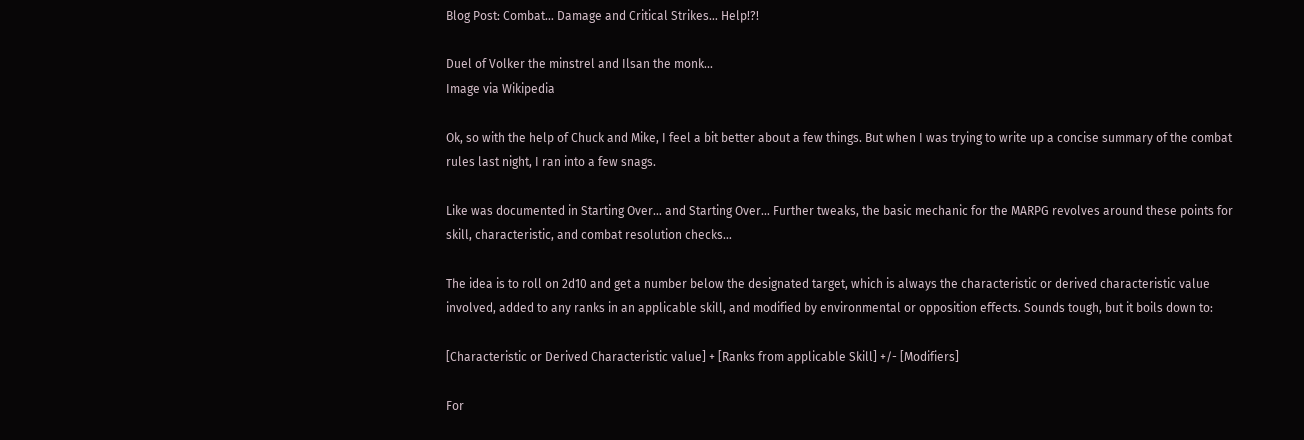Blog Post: Combat… Damage and Critical Strikes… Help!?!

Duel of Volker the minstrel and Ilsan the monk...
Image via Wikipedia

Ok, so with the help of Chuck and Mike, I feel a bit better about a few things. But when I was trying to write up a concise summary of the combat rules last night, I ran into a few snags.

Like was documented in Starting Over… and Starting Over… Further tweaks, the basic mechanic for the MARPG revolves around these points for skill, characteristic, and combat resolution checks…

The idea is to roll on 2d10 and get a number below the designated target, which is always the characteristic or derived characteristic value involved, added to any ranks in an applicable skill, and modified by environmental or opposition effects. Sounds tough, but it boils down to:

[Characteristic or Derived Characteristic value] + [Ranks from applicable Skill] +/- [Modifiers]

For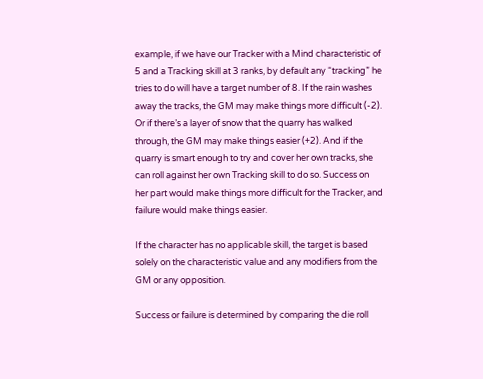example, if we have our Tracker with a Mind characteristic of 5 and a Tracking skill at 3 ranks, by default any “tracking” he tries to do will have a target number of 8. If the rain washes away the tracks, the GM may make things more difficult (-2). Or if there’s a layer of snow that the quarry has walked through, the GM may make things easier (+2). And if the quarry is smart enough to try and cover her own tracks, she can roll against her own Tracking skill to do so. Success on her part would make things more difficult for the Tracker, and failure would make things easier.

If the character has no applicable skill, the target is based solely on the characteristic value and any modifiers from the GM or any opposition.

Success or failure is determined by comparing the die roll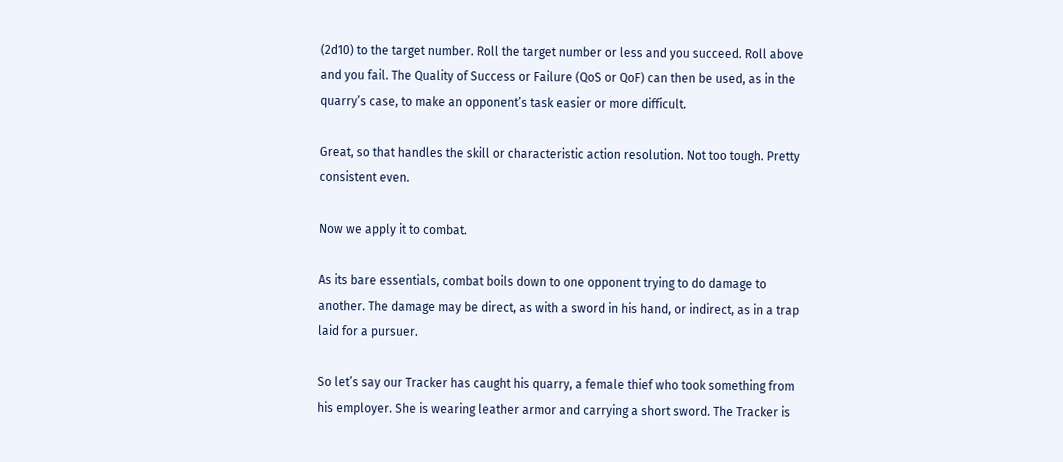(2d10) to the target number. Roll the target number or less and you succeed. Roll above and you fail. The Quality of Success or Failure (QoS or QoF) can then be used, as in the quarry’s case, to make an opponent’s task easier or more difficult.

Great, so that handles the skill or characteristic action resolution. Not too tough. Pretty consistent even.

Now we apply it to combat.

As its bare essentials, combat boils down to one opponent trying to do damage to another. The damage may be direct, as with a sword in his hand, or indirect, as in a trap laid for a pursuer.

So let’s say our Tracker has caught his quarry, a female thief who took something from his employer. She is wearing leather armor and carrying a short sword. The Tracker is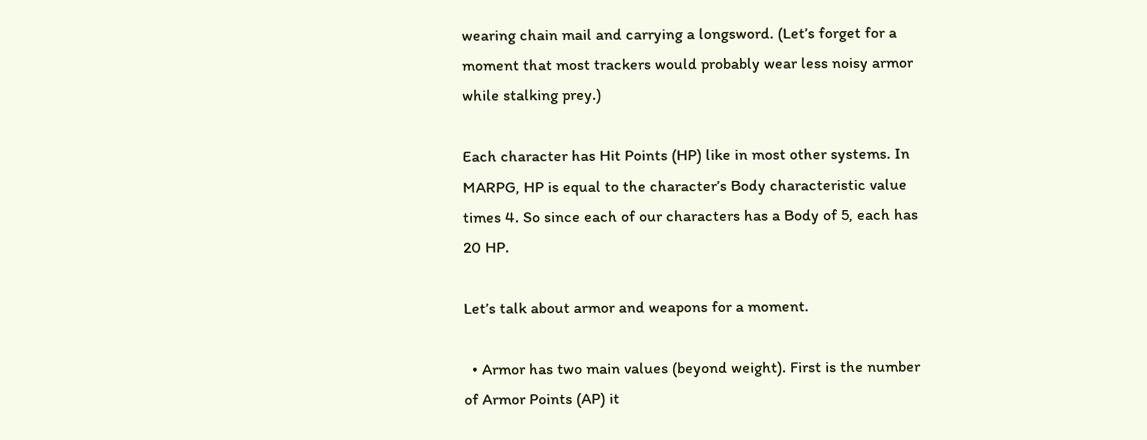wearing chain mail and carrying a longsword. (Let’s forget for a moment that most trackers would probably wear less noisy armor while stalking prey.)

Each character has Hit Points (HP) like in most other systems. In MARPG, HP is equal to the character’s Body characteristic value times 4. So since each of our characters has a Body of 5, each has 20 HP.

Let’s talk about armor and weapons for a moment.

  • Armor has two main values (beyond weight). First is the number of Armor Points (AP) it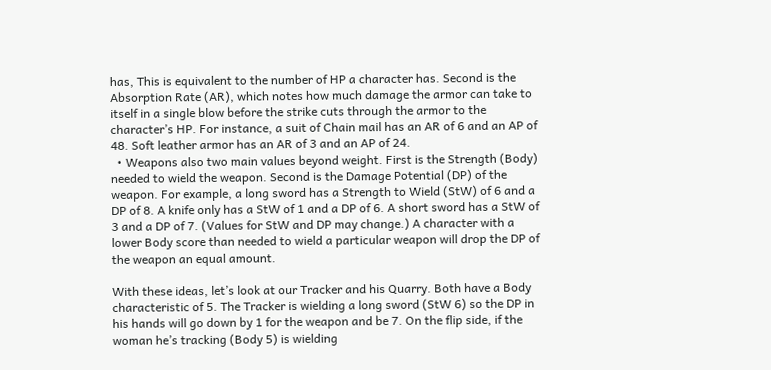has, This is equivalent to the number of HP a character has. Second is the Absorption Rate (AR), which notes how much damage the armor can take to itself in a single blow before the strike cuts through the armor to the character’s HP. For instance, a suit of Chain mail has an AR of 6 and an AP of 48. Soft leather armor has an AR of 3 and an AP of 24.
  • Weapons also two main values beyond weight. First is the Strength (Body) needed to wield the weapon. Second is the Damage Potential (DP) of the weapon. For example, a long sword has a Strength to Wield (StW) of 6 and a DP of 8. A knife only has a StW of 1 and a DP of 6. A short sword has a StW of 3 and a DP of 7. (Values for StW and DP may change.) A character with a lower Body score than needed to wield a particular weapon will drop the DP of the weapon an equal amount.

With these ideas, let’s look at our Tracker and his Quarry. Both have a Body characteristic of 5. The Tracker is wielding a long sword (StW 6) so the DP in his hands will go down by 1 for the weapon and be 7. On the flip side, if the woman he’s tracking (Body 5) is wielding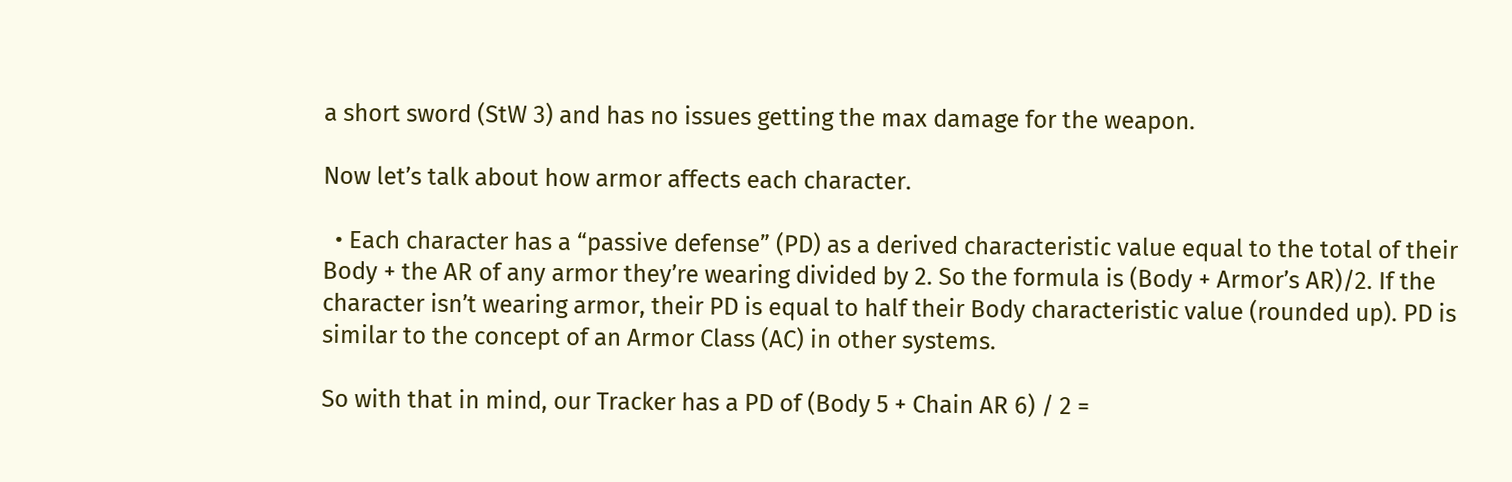a short sword (StW 3) and has no issues getting the max damage for the weapon.

Now let’s talk about how armor affects each character.

  • Each character has a “passive defense” (PD) as a derived characteristic value equal to the total of their Body + the AR of any armor they’re wearing divided by 2. So the formula is (Body + Armor’s AR)/2. If the character isn’t wearing armor, their PD is equal to half their Body characteristic value (rounded up). PD is similar to the concept of an Armor Class (AC) in other systems.

So with that in mind, our Tracker has a PD of (Body 5 + Chain AR 6) / 2 =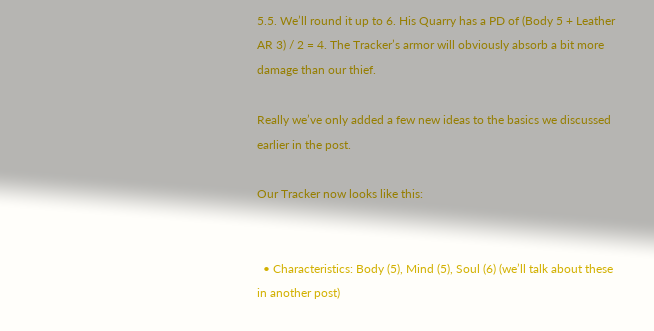5.5. We’ll round it up to 6. His Quarry has a PD of (Body 5 + Leather AR 3) / 2 = 4. The Tracker’s armor will obviously absorb a bit more damage than our thief.

Really we’ve only added a few new ideas to the basics we discussed earlier in the post.

Our Tracker now looks like this:


  • Characteristics: Body (5), Mind (5), Soul (6) (we’ll talk about these in another post)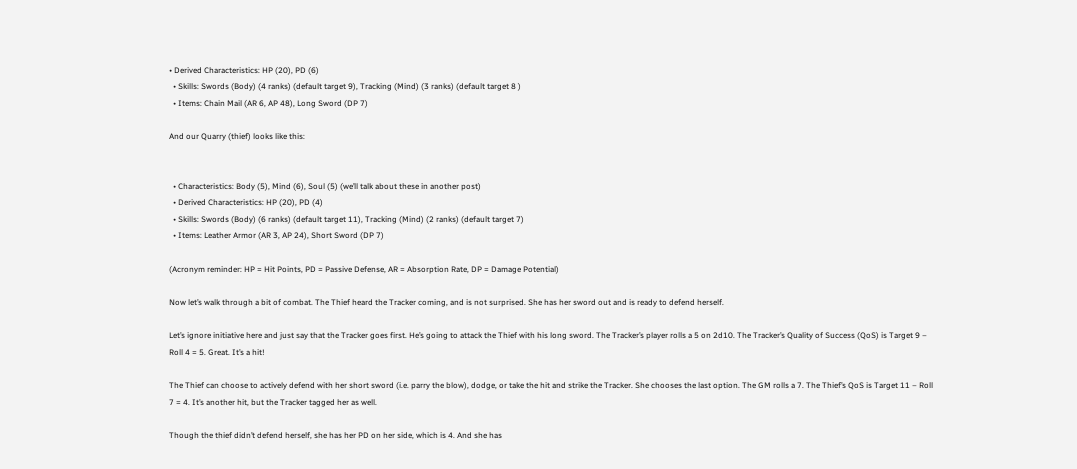• Derived Characteristics: HP (20), PD (6)
  • Skills: Swords (Body) (4 ranks) (default target 9), Tracking (Mind) (3 ranks) (default target 8 )
  • Items: Chain Mail (AR 6, AP 48), Long Sword (DP 7)

And our Quarry (thief) looks like this:


  • Characteristics: Body (5), Mind (6), Soul (5) (we’ll talk about these in another post)
  • Derived Characteristics: HP (20), PD (4)
  • Skills: Swords (Body) (6 ranks) (default target 11), Tracking (Mind) (2 ranks) (default target 7)
  • Items: Leather Armor (AR 3, AP 24), Short Sword (DP 7)

(Acronym reminder: HP = Hit Points, PD = Passive Defense, AR = Absorption Rate, DP = Damage Potential)

Now let’s walk through a bit of combat. The Thief heard the Tracker coming, and is not surprised. She has her sword out and is ready to defend herself.

Let’s ignore initiative here and just say that the Tracker goes first. He’s going to attack the Thief with his long sword. The Tracker’s player rolls a 5 on 2d10. The Tracker’s Quality of Success (QoS) is Target 9 – Roll 4 = 5. Great. It’s a hit!

The Thief can choose to actively defend with her short sword (i.e. parry the blow), dodge, or take the hit and strike the Tracker. She chooses the last option. The GM rolls a 7. The Thief’s QoS is Target 11 – Roll 7 = 4. It’s another hit, but the Tracker tagged her as well.

Though the thief didn’t defend herself, she has her PD on her side, which is 4. And she has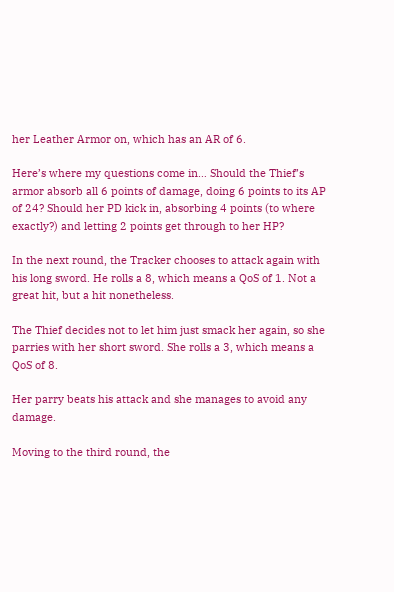her Leather Armor on, which has an AR of 6.

Here’s where my questions come in… Should the Thief’s armor absorb all 6 points of damage, doing 6 points to its AP of 24? Should her PD kick in, absorbing 4 points (to where exactly?) and letting 2 points get through to her HP?

In the next round, the Tracker chooses to attack again with his long sword. He rolls a 8, which means a QoS of 1. Not a great hit, but a hit nonetheless.

The Thief decides not to let him just smack her again, so she parries with her short sword. She rolls a 3, which means a QoS of 8.

Her parry beats his attack and she manages to avoid any damage.

Moving to the third round, the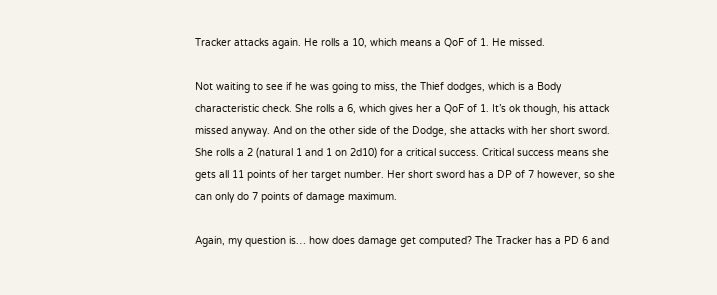Tracker attacks again. He rolls a 10, which means a QoF of 1. He missed.

Not waiting to see if he was going to miss, the Thief dodges, which is a Body characteristic check. She rolls a 6, which gives her a QoF of 1. It’s ok though, his attack missed anyway. And on the other side of the Dodge, she attacks with her short sword. She rolls a 2 (natural 1 and 1 on 2d10) for a critical success. Critical success means she gets all 11 points of her target number. Her short sword has a DP of 7 however, so she can only do 7 points of damage maximum.

Again, my question is… how does damage get computed? The Tracker has a PD 6 and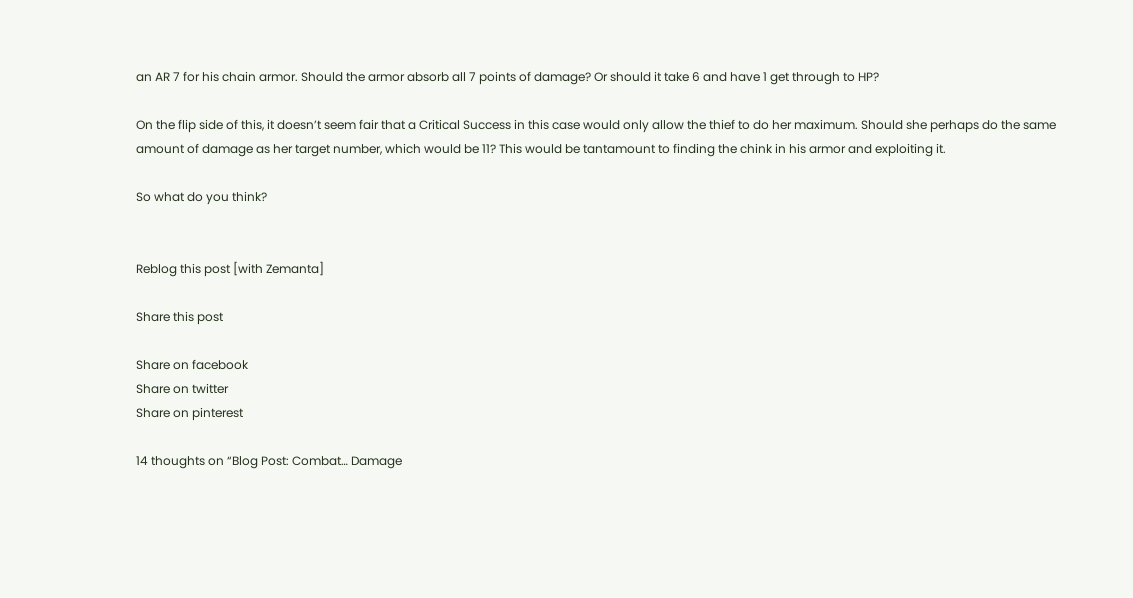an AR 7 for his chain armor. Should the armor absorb all 7 points of damage? Or should it take 6 and have 1 get through to HP?

On the flip side of this, it doesn’t seem fair that a Critical Success in this case would only allow the thief to do her maximum. Should she perhaps do the same amount of damage as her target number, which would be 11? This would be tantamount to finding the chink in his armor and exploiting it.

So what do you think?


Reblog this post [with Zemanta]

Share this post

Share on facebook
Share on twitter
Share on pinterest

14 thoughts on “Blog Post: Combat… Damage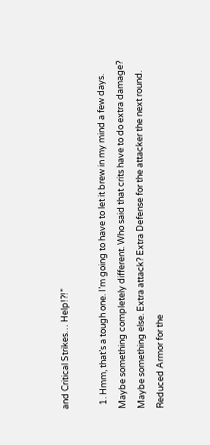and Critical Strikes… Help!?!”

  1. Hmm, that’s a tough one. I’m going to have to let it brew in my mind a few days. Maybe something completely different. Who said that crits have to do extra damage? Maybe something else. Extra attack? Extra Defense for the attacker the next round. Reduced Armor for the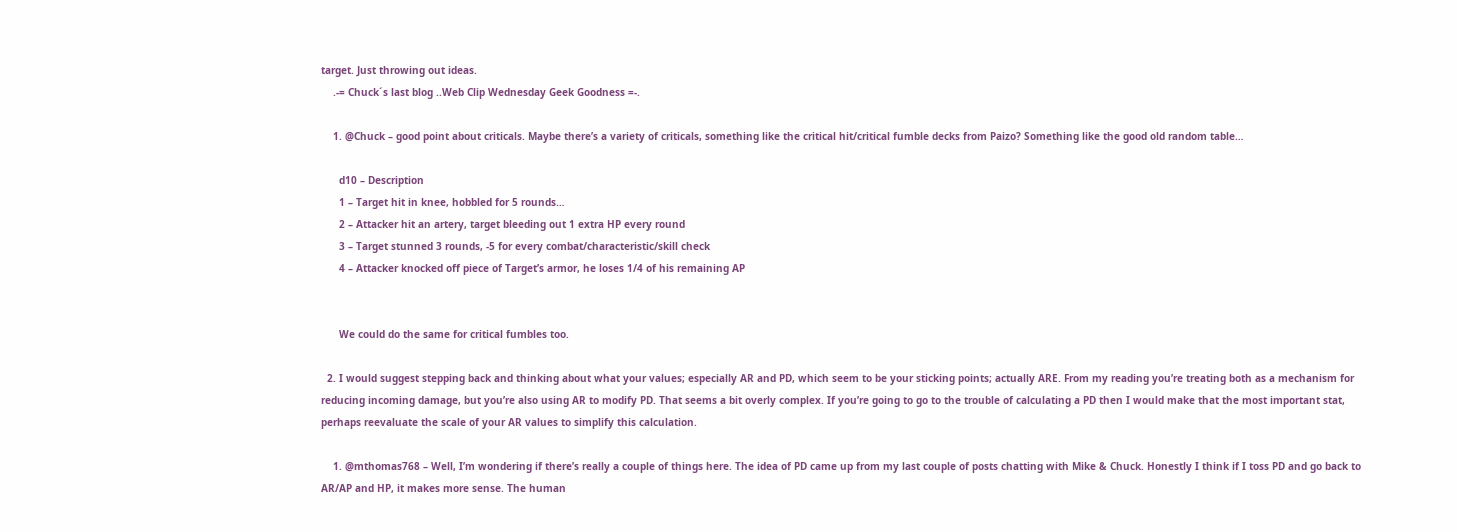target. Just throwing out ideas.
    .-= Chuck´s last blog ..Web Clip Wednesday Geek Goodness =-.

    1. @Chuck – good point about criticals. Maybe there’s a variety of criticals, something like the critical hit/critical fumble decks from Paizo? Something like the good old random table…

      d10 – Description
      1 – Target hit in knee, hobbled for 5 rounds…
      2 – Attacker hit an artery, target bleeding out 1 extra HP every round
      3 – Target stunned 3 rounds, -5 for every combat/characteristic/skill check
      4 – Attacker knocked off piece of Target’s armor, he loses 1/4 of his remaining AP


      We could do the same for critical fumbles too.

  2. I would suggest stepping back and thinking about what your values; especially AR and PD, which seem to be your sticking points; actually ARE. From my reading you’re treating both as a mechanism for reducing incoming damage, but you’re also using AR to modify PD. That seems a bit overly complex. If you’re going to go to the trouble of calculating a PD then I would make that the most important stat, perhaps reevaluate the scale of your AR values to simplify this calculation.

    1. @mthomas768 – Well, I’m wondering if there’s really a couple of things here. The idea of PD came up from my last couple of posts chatting with Mike & Chuck. Honestly I think if I toss PD and go back to AR/AP and HP, it makes more sense. The human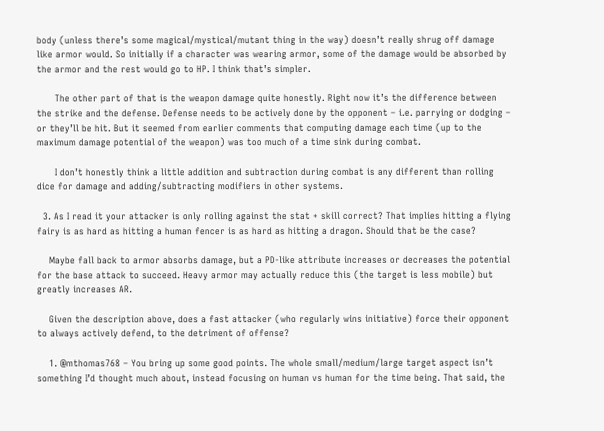body (unless there’s some magical/mystical/mutant thing in the way) doesn’t really shrug off damage like armor would. So initially if a character was wearing armor, some of the damage would be absorbed by the armor and the rest would go to HP. I think that’s simpler.

      The other part of that is the weapon damage quite honestly. Right now it’s the difference between the strike and the defense. Defense needs to be actively done by the opponent – i.e. parrying or dodging – or they’ll be hit. But it seemed from earlier comments that computing damage each time (up to the maximum damage potential of the weapon) was too much of a time sink during combat.

      I don’t honestly think a little addition and subtraction during combat is any different than rolling dice for damage and adding/subtracting modifiers in other systems.

  3. As I read it your attacker is only rolling against the stat + skill correct? That implies hitting a flying fairy is as hard as hitting a human fencer is as hard as hitting a dragon. Should that be the case?

    Maybe fall back to armor absorbs damage, but a PD-like attribute increases or decreases the potential for the base attack to succeed. Heavy armor may actually reduce this (the target is less mobile) but greatly increases AR.

    Given the description above, does a fast attacker (who regularly wins initiative) force their opponent to always actively defend, to the detriment of offense?

    1. @mthomas768 – You bring up some good points. The whole small/medium/large target aspect isn’t something I’d thought much about, instead focusing on human vs human for the time being. That said, the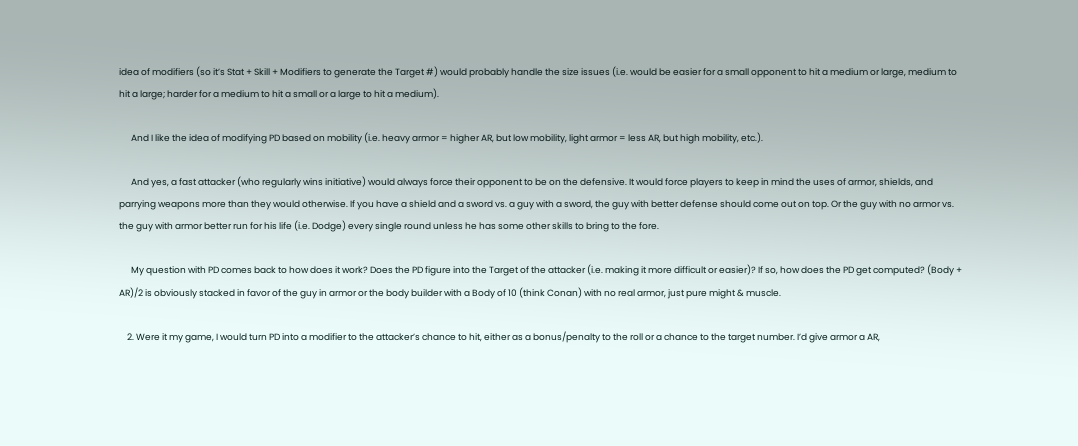idea of modifiers (so it’s Stat + Skill + Modifiers to generate the Target #) would probably handle the size issues (i.e. would be easier for a small opponent to hit a medium or large, medium to hit a large; harder for a medium to hit a small or a large to hit a medium).

      And I like the idea of modifying PD based on mobility (i.e. heavy armor = higher AR, but low mobility, light armor = less AR, but high mobility, etc.).

      And yes, a fast attacker (who regularly wins initiative) would always force their opponent to be on the defensive. It would force players to keep in mind the uses of armor, shields, and parrying weapons more than they would otherwise. If you have a shield and a sword vs. a guy with a sword, the guy with better defense should come out on top. Or the guy with no armor vs. the guy with armor better run for his life (i.e. Dodge) every single round unless he has some other skills to bring to the fore.

      My question with PD comes back to how does it work? Does the PD figure into the Target of the attacker (i.e. making it more difficult or easier)? If so, how does the PD get computed? (Body + AR)/2 is obviously stacked in favor of the guy in armor or the body builder with a Body of 10 (think Conan) with no real armor, just pure might & muscle.

    2. Were it my game, I would turn PD into a modifier to the attacker’s chance to hit, either as a bonus/penalty to the roll or a chance to the target number. I’d give armor a AR,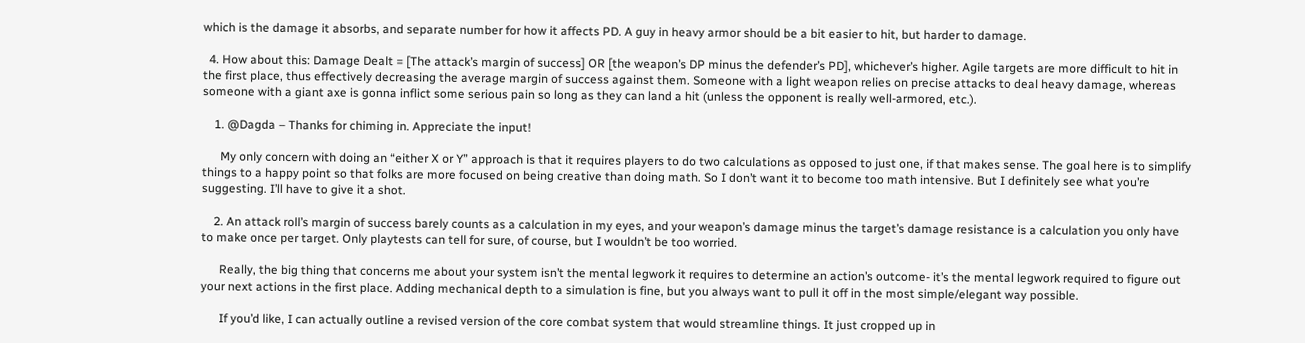which is the damage it absorbs, and separate number for how it affects PD. A guy in heavy armor should be a bit easier to hit, but harder to damage.

  4. How about this: Damage Dealt = [The attack’s margin of success] OR [the weapon’s DP minus the defender’s PD], whichever’s higher. Agile targets are more difficult to hit in the first place, thus effectively decreasing the average margin of success against them. Someone with a light weapon relies on precise attacks to deal heavy damage, whereas someone with a giant axe is gonna inflict some serious pain so long as they can land a hit (unless the opponent is really well-armored, etc.).

    1. @Dagda – Thanks for chiming in. Appreciate the input!

      My only concern with doing an “either X or Y” approach is that it requires players to do two calculations as opposed to just one, if that makes sense. The goal here is to simplify things to a happy point so that folks are more focused on being creative than doing math. So I don’t want it to become too math intensive. But I definitely see what you’re suggesting. I’ll have to give it a shot.

    2. An attack roll’s margin of success barely counts as a calculation in my eyes, and your weapon’s damage minus the target’s damage resistance is a calculation you only have to make once per target. Only playtests can tell for sure, of course, but I wouldn’t be too worried.

      Really, the big thing that concerns me about your system isn’t the mental legwork it requires to determine an action’s outcome- it’s the mental legwork required to figure out your next actions in the first place. Adding mechanical depth to a simulation is fine, but you always want to pull it off in the most simple/elegant way possible.

      If you’d like, I can actually outline a revised version of the core combat system that would streamline things. It just cropped up in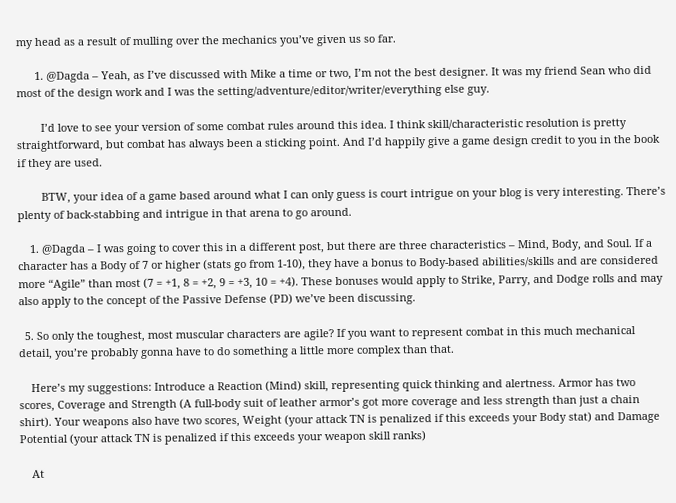my head as a result of mulling over the mechanics you’ve given us so far.

      1. @Dagda – Yeah, as I’ve discussed with Mike a time or two, I’m not the best designer. It was my friend Sean who did most of the design work and I was the setting/adventure/editor/writer/everything else guy.

        I’d love to see your version of some combat rules around this idea. I think skill/characteristic resolution is pretty straightforward, but combat has always been a sticking point. And I’d happily give a game design credit to you in the book if they are used.

        BTW, your idea of a game based around what I can only guess is court intrigue on your blog is very interesting. There’s plenty of back-stabbing and intrigue in that arena to go around.

    1. @Dagda – I was going to cover this in a different post, but there are three characteristics – Mind, Body, and Soul. If a character has a Body of 7 or higher (stats go from 1-10), they have a bonus to Body-based abilities/skills and are considered more “Agile” than most (7 = +1, 8 = +2, 9 = +3, 10 = +4). These bonuses would apply to Strike, Parry, and Dodge rolls and may also apply to the concept of the Passive Defense (PD) we’ve been discussing.

  5. So only the toughest, most muscular characters are agile? If you want to represent combat in this much mechanical detail, you’re probably gonna have to do something a little more complex than that.

    Here’s my suggestions: Introduce a Reaction (Mind) skill, representing quick thinking and alertness. Armor has two scores, Coverage and Strength (A full-body suit of leather armor’s got more coverage and less strength than just a chain shirt). Your weapons also have two scores, Weight (your attack TN is penalized if this exceeds your Body stat) and Damage Potential (your attack TN is penalized if this exceeds your weapon skill ranks)

    At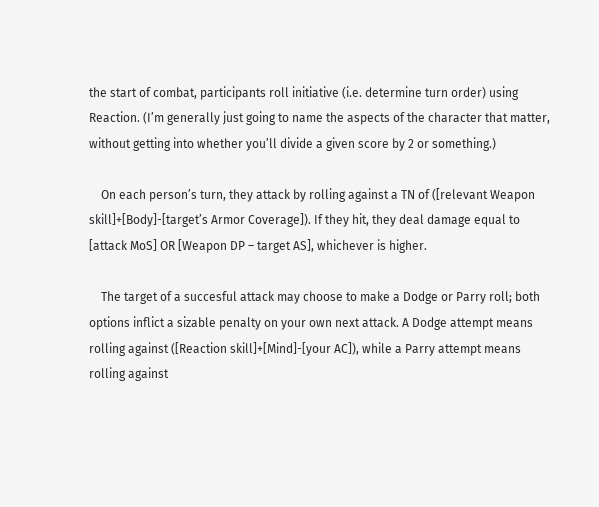the start of combat, participants roll initiative (i.e. determine turn order) using Reaction. (I’m generally just going to name the aspects of the character that matter, without getting into whether you’ll divide a given score by 2 or something.)

    On each person’s turn, they attack by rolling against a TN of ([relevant Weapon skill]+[Body]-[target’s Armor Coverage]). If they hit, they deal damage equal to [attack MoS] OR [Weapon DP – target AS], whichever is higher.

    The target of a succesful attack may choose to make a Dodge or Parry roll; both options inflict a sizable penalty on your own next attack. A Dodge attempt means rolling against ([Reaction skill]+[Mind]-[your AC]), while a Parry attempt means rolling against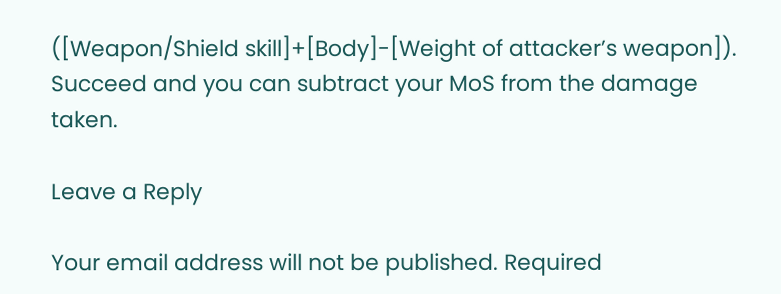([Weapon/Shield skill]+[Body]-[Weight of attacker’s weapon]). Succeed and you can subtract your MoS from the damage taken.

Leave a Reply

Your email address will not be published. Required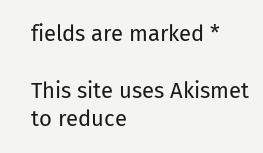fields are marked *

This site uses Akismet to reduce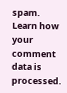spam. Learn how your comment data is processed.